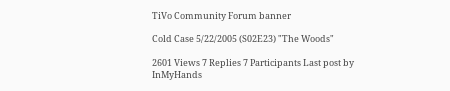TiVo Community Forum banner

Cold Case 5/22/2005 (S02E23) "The Woods"

2601 Views 7 Replies 7 Participants Last post by  InMyHands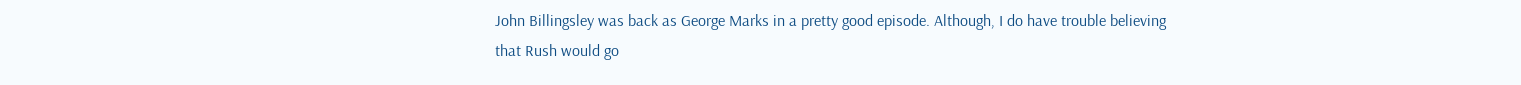John Billingsley was back as George Marks in a pretty good episode. Although, I do have trouble believing that Rush would go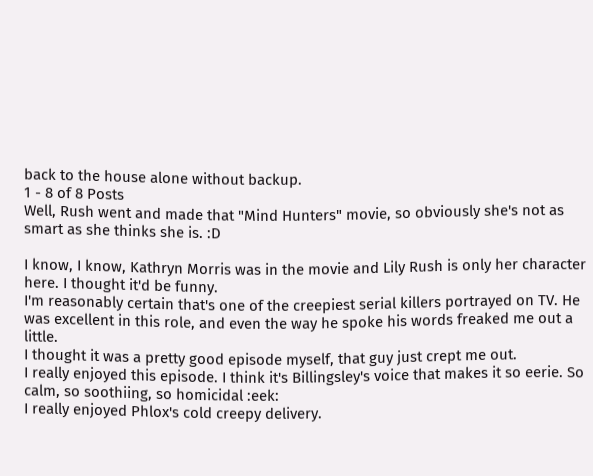back to the house alone without backup.
1 - 8 of 8 Posts
Well, Rush went and made that "Mind Hunters" movie, so obviously she's not as smart as she thinks she is. :D

I know, I know, Kathryn Morris was in the movie and Lily Rush is only her character here. I thought it'd be funny.
I'm reasonably certain that's one of the creepiest serial killers portrayed on TV. He was excellent in this role, and even the way he spoke his words freaked me out a little.
I thought it was a pretty good episode myself, that guy just crept me out.
I really enjoyed this episode. I think it's Billingsley's voice that makes it so eerie. So calm, so soothiing, so homicidal :eek:
I really enjoyed Phlox's cold creepy delivery.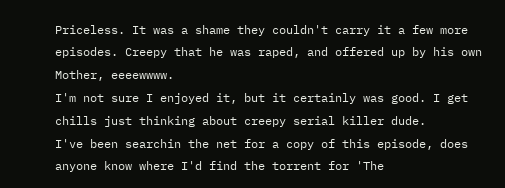Priceless. It was a shame they couldn't carry it a few more episodes. Creepy that he was raped, and offered up by his own Mother, eeeewwww.
I'm not sure I enjoyed it, but it certainly was good. I get chills just thinking about creepy serial killer dude.
I've been searchin the net for a copy of this episode, does anyone know where I'd find the torrent for 'The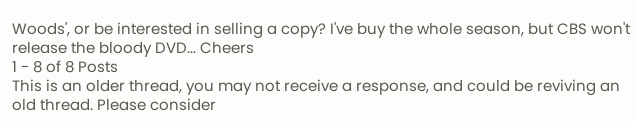Woods', or be interested in selling a copy? I've buy the whole season, but CBS won't release the bloody DVD... Cheers
1 - 8 of 8 Posts
This is an older thread, you may not receive a response, and could be reviving an old thread. Please consider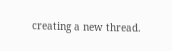creating a new thread.